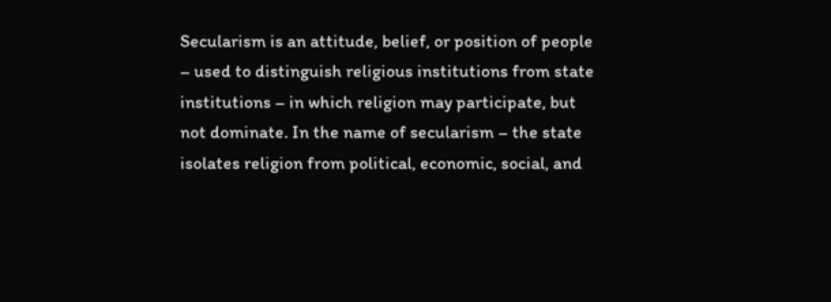Secularism is an attitude, belief, or position of people – used to distinguish religious institutions from state institutions – in which religion may participate, but not dominate. In the name of secularism – the state isolates religion from political, economic, social, and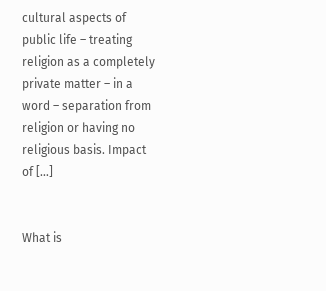cultural aspects of public life – treating religion as a completely private matter – in a word – separation from religion or having no religious basis. Impact of […]


What is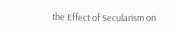the Effect of Secularism on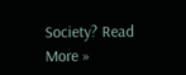Society? Read More »